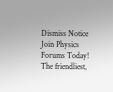Dismiss Notice
Join Physics Forums Today!
The friendliest,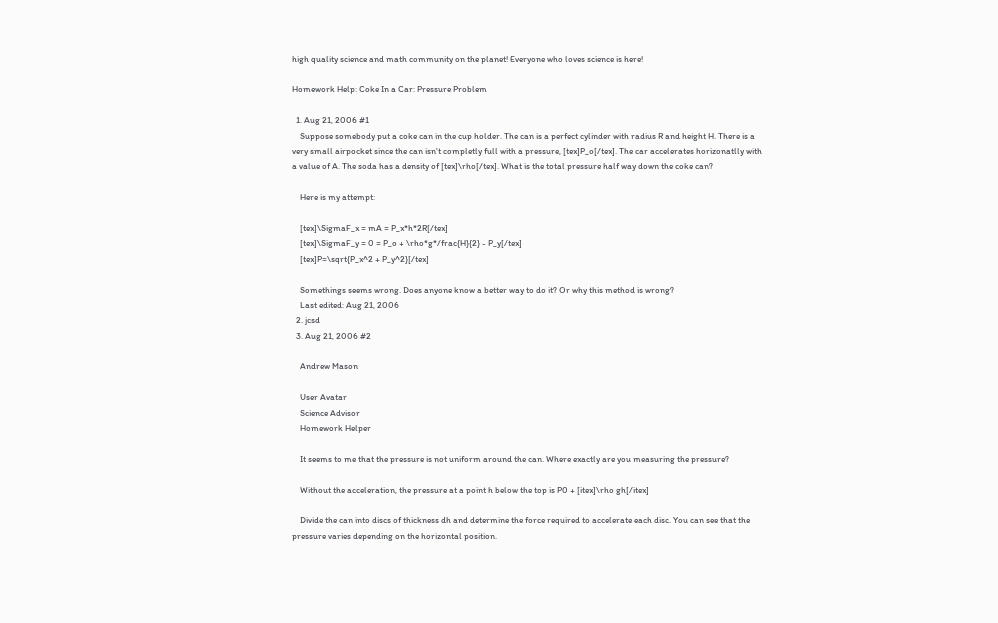high quality science and math community on the planet! Everyone who loves science is here!

Homework Help: Coke In a Car: Pressure Problem

  1. Aug 21, 2006 #1
    Suppose somebody put a coke can in the cup holder. The can is a perfect cylinder with radius R and height H. There is a very small airpocket since the can isn't completly full with a pressure, [tex]P_o[/tex]. The car accelerates horizonatlly with a value of A. The soda has a density of [tex]\rho[/tex]. What is the total pressure half way down the coke can?

    Here is my attempt:

    [tex]\SigmaF_x = mA = P_x*h*2R[/tex]
    [tex]\SigmaF_y = 0 = P_o + \rho*g*/frac{H}{2} - P_y[/tex]
    [tex]P=\sqrt{P_x^2 + P_y^2}[/tex]

    Somethings seems wrong. Does anyone know a better way to do it? Or why this method is wrong?
    Last edited: Aug 21, 2006
  2. jcsd
  3. Aug 21, 2006 #2

    Andrew Mason

    User Avatar
    Science Advisor
    Homework Helper

    It seems to me that the pressure is not uniform around the can. Where exactly are you measuring the pressure?

    Without the acceleration, the pressure at a point h below the top is P0 + [itex]\rho gh[/itex]

    Divide the can into discs of thickness dh and determine the force required to accelerate each disc. You can see that the pressure varies depending on the horizontal position.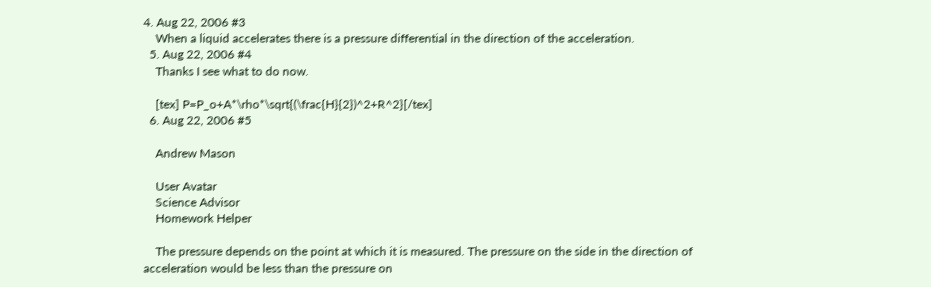4. Aug 22, 2006 #3
    When a liquid accelerates there is a pressure differential in the direction of the acceleration.
  5. Aug 22, 2006 #4
    Thanks I see what to do now.

    [tex] P=P_o+A*\rho*\sqrt{(\frac{H}{2})^2+R^2}[/tex]
  6. Aug 22, 2006 #5

    Andrew Mason

    User Avatar
    Science Advisor
    Homework Helper

    The pressure depends on the point at which it is measured. The pressure on the side in the direction of acceleration would be less than the pressure on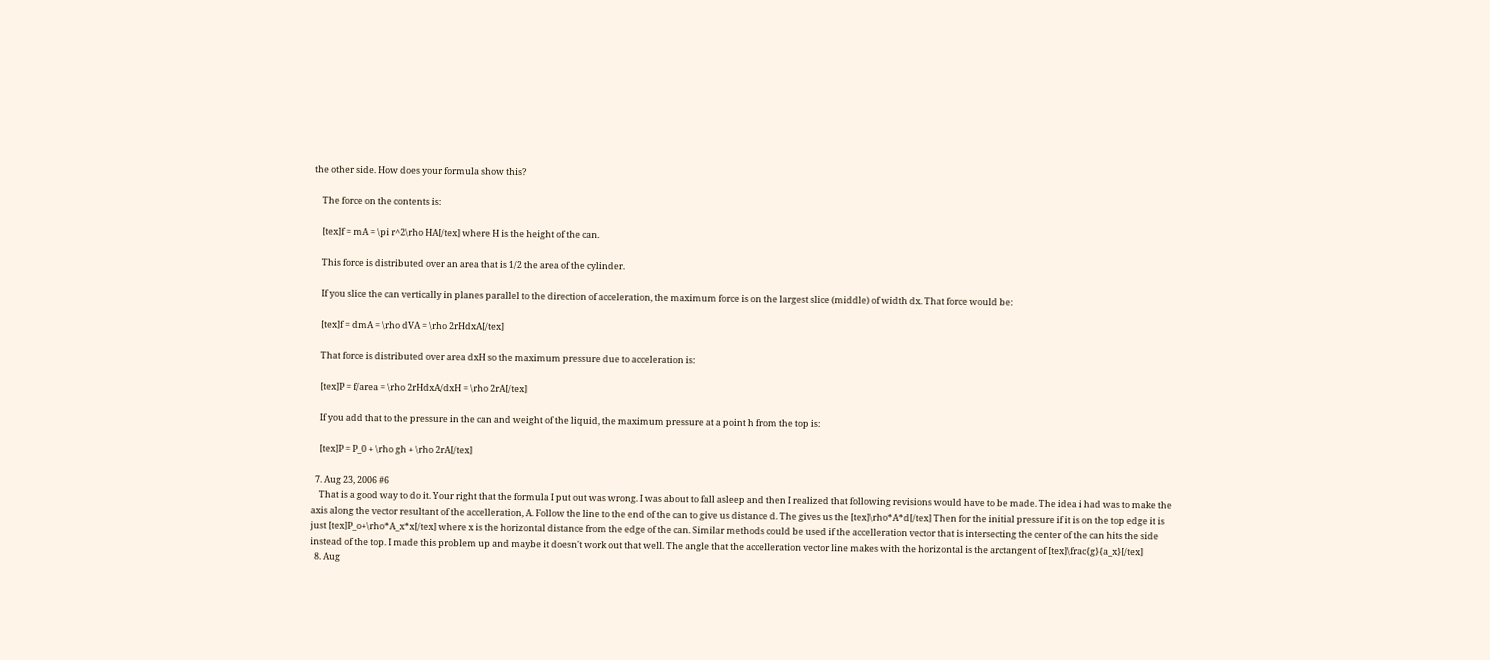the other side. How does your formula show this?

    The force on the contents is:

    [tex]f = mA = \pi r^2\rho HA[/tex] where H is the height of the can.

    This force is distributed over an area that is 1/2 the area of the cylinder.

    If you slice the can vertically in planes parallel to the direction of acceleration, the maximum force is on the largest slice (middle) of width dx. That force would be:

    [tex]f = dmA = \rho dVA = \rho 2rHdxA[/tex]

    That force is distributed over area dxH so the maximum pressure due to acceleration is:

    [tex]P = f/area = \rho 2rHdxA/dxH = \rho 2rA[/tex]

    If you add that to the pressure in the can and weight of the liquid, the maximum pressure at a point h from the top is:

    [tex]P = P_0 + \rho gh + \rho 2rA[/tex]

  7. Aug 23, 2006 #6
    That is a good way to do it. Your right that the formula I put out was wrong. I was about to fall asleep and then I realized that following revisions would have to be made. The idea i had was to make the axis along the vector resultant of the accelleration, A. Follow the line to the end of the can to give us distance d. The gives us the [tex]\rho*A*d[/tex] Then for the initial pressure if it is on the top edge it is just [tex]P_o+\rho*A_x*x[/tex] where x is the horizontal distance from the edge of the can. Similar methods could be used if the accelleration vector that is intersecting the center of the can hits the side instead of the top. I made this problem up and maybe it doesn't work out that well. The angle that the accelleration vector line makes with the horizontal is the arctangent of [tex]\frac{g}{a_x}[/tex]
  8. Aug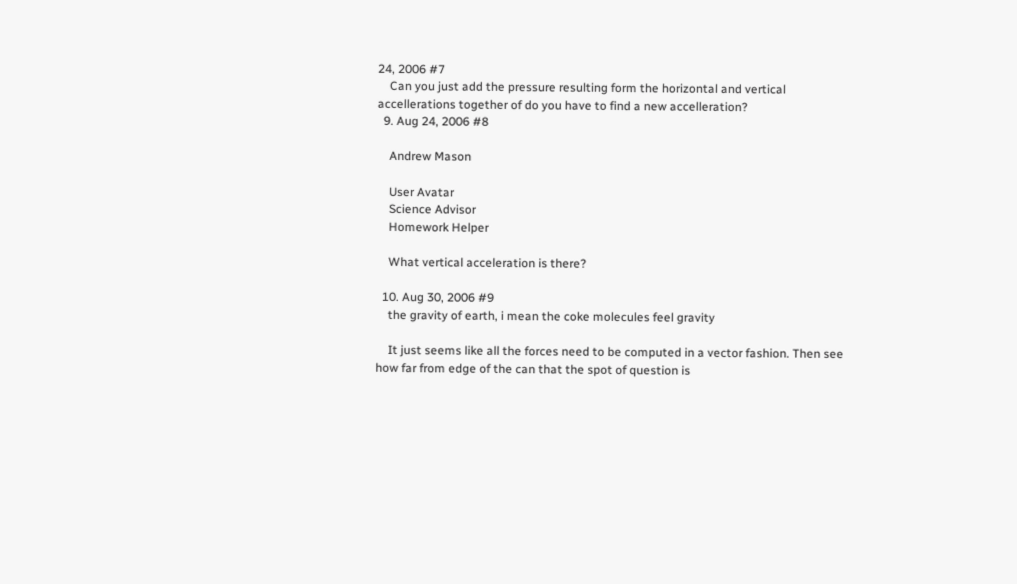24, 2006 #7
    Can you just add the pressure resulting form the horizontal and vertical accellerations together of do you have to find a new accelleration?
  9. Aug 24, 2006 #8

    Andrew Mason

    User Avatar
    Science Advisor
    Homework Helper

    What vertical acceleration is there?

  10. Aug 30, 2006 #9
    the gravity of earth, i mean the coke molecules feel gravity

    It just seems like all the forces need to be computed in a vector fashion. Then see how far from edge of the can that the spot of question is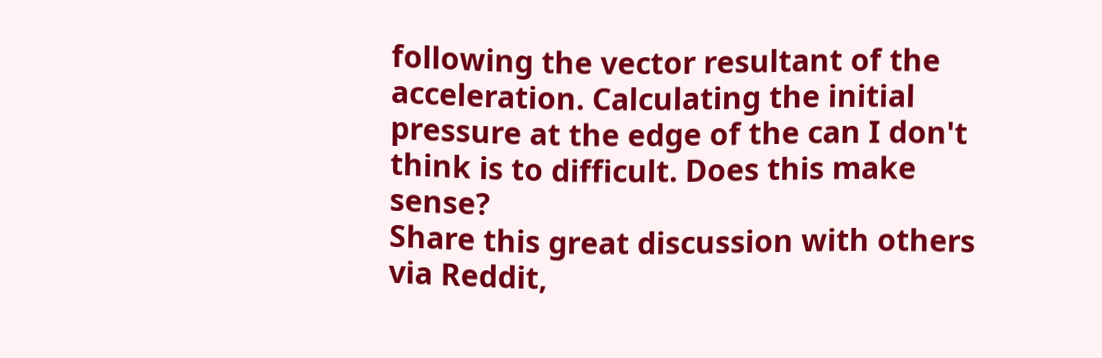following the vector resultant of the acceleration. Calculating the initial pressure at the edge of the can I don't think is to difficult. Does this make sense?
Share this great discussion with others via Reddit,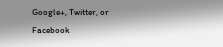Google+, Twitter, or Facebook